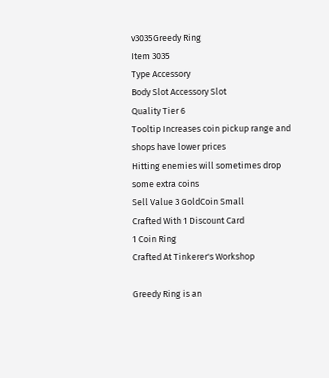v3035Greedy Ring
Item 3035
Type Accessory
Body Slot Accessory Slot
Quality Tier 6
Tooltip Increases coin pickup range and shops have lower prices
Hitting enemies will sometimes drop some extra coins
Sell Value 3 GoldCoin Small
Crafted With 1 Discount Card
1 Coin Ring
Crafted At Tinkerer's Workshop

Greedy Ring is an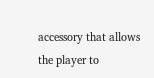accessory that allows the player to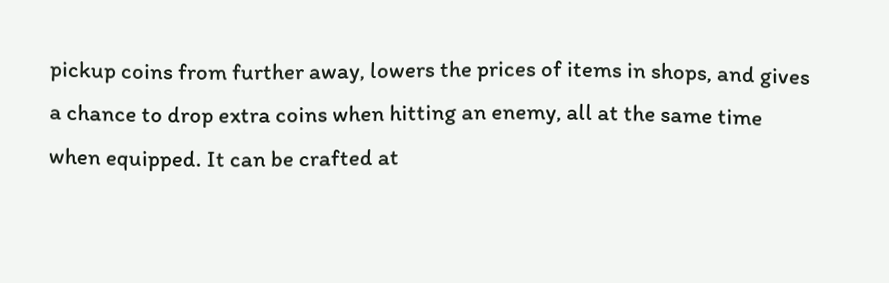pickup coins from further away, lowers the prices of items in shops, and gives a chance to drop extra coins when hitting an enemy, all at the same time when equipped. It can be crafted at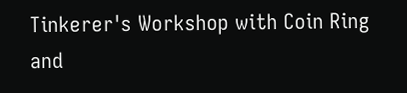Tinkerer's Workshop with Coin Ring and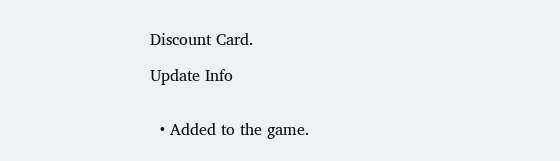Discount Card.

Update Info


  • Added to the game.